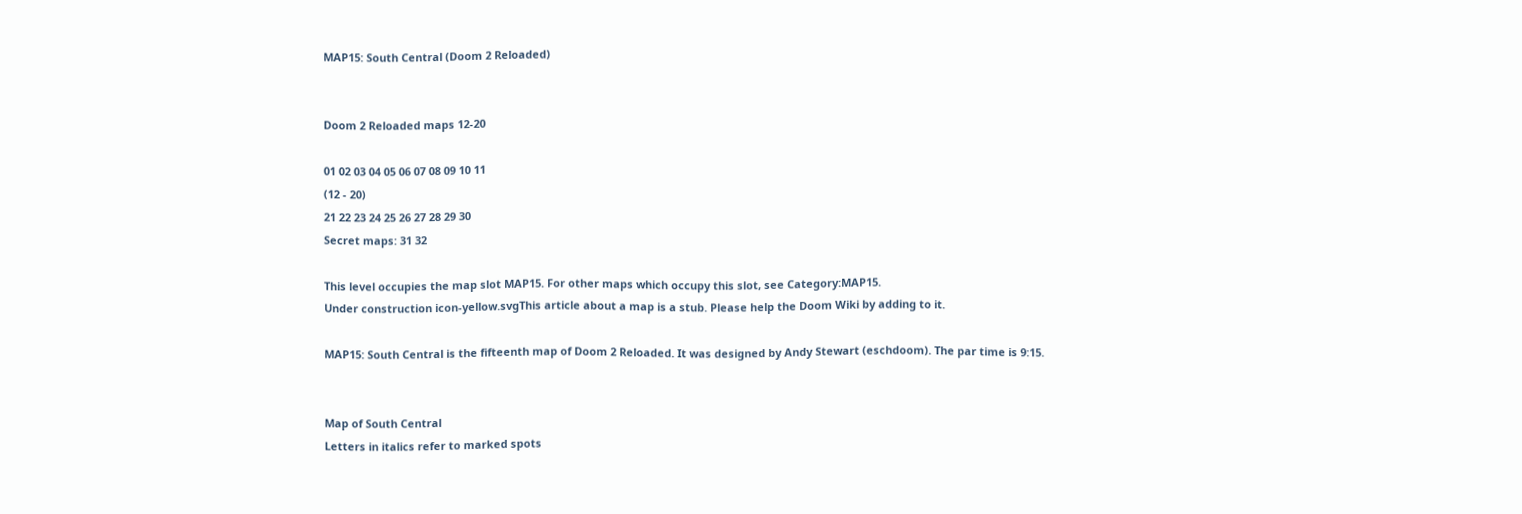MAP15: South Central (Doom 2 Reloaded)


Doom 2 Reloaded maps 12-20

01 02 03 04 05 06 07 08 09 10 11
(12 - 20)
21 22 23 24 25 26 27 28 29 30
Secret maps: 31 32

This level occupies the map slot MAP15. For other maps which occupy this slot, see Category:MAP15.
Under construction icon-yellow.svgThis article about a map is a stub. Please help the Doom Wiki by adding to it.

MAP15: South Central is the fifteenth map of Doom 2 Reloaded. It was designed by Andy Stewart (eschdoom). The par time is 9:15.


Map of South Central
Letters in italics refer to marked spots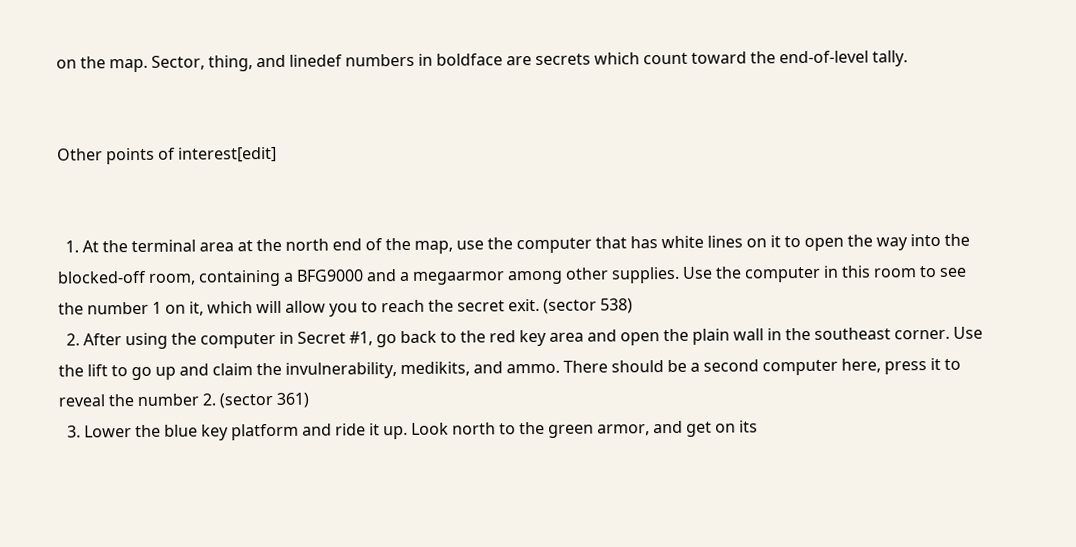on the map. Sector, thing, and linedef numbers in boldface are secrets which count toward the end-of-level tally.


Other points of interest[edit]


  1. At the terminal area at the north end of the map, use the computer that has white lines on it to open the way into the blocked-off room, containing a BFG9000 and a megaarmor among other supplies. Use the computer in this room to see the number 1 on it, which will allow you to reach the secret exit. (sector 538)
  2. After using the computer in Secret #1, go back to the red key area and open the plain wall in the southeast corner. Use the lift to go up and claim the invulnerability, medikits, and ammo. There should be a second computer here, press it to reveal the number 2. (sector 361)
  3. Lower the blue key platform and ride it up. Look north to the green armor, and get on its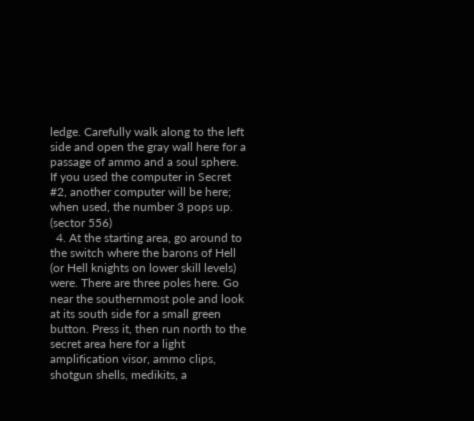ledge. Carefully walk along to the left side and open the gray wall here for a passage of ammo and a soul sphere. If you used the computer in Secret #2, another computer will be here; when used, the number 3 pops up. (sector 556)
  4. At the starting area, go around to the switch where the barons of Hell (or Hell knights on lower skill levels) were. There are three poles here. Go near the southernmost pole and look at its south side for a small green button. Press it, then run north to the secret area here for a light amplification visor, ammo clips, shotgun shells, medikits, a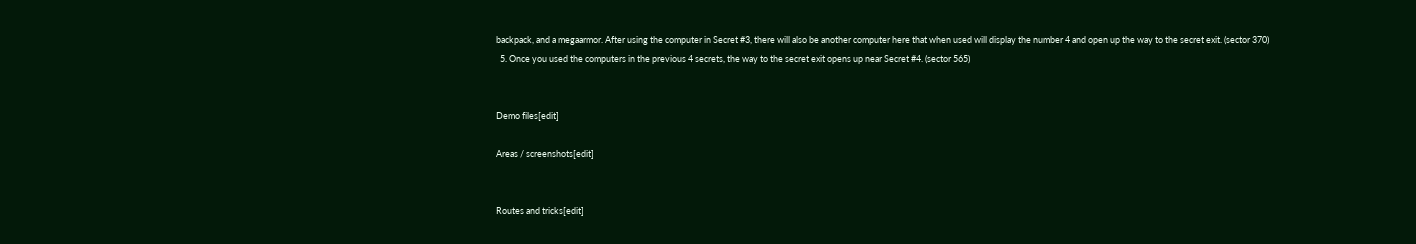backpack, and a megaarmor. After using the computer in Secret #3, there will also be another computer here that when used will display the number 4 and open up the way to the secret exit. (sector 370)
  5. Once you used the computers in the previous 4 secrets, the way to the secret exit opens up near Secret #4. (sector 565)


Demo files[edit]

Areas / screenshots[edit]


Routes and tricks[edit]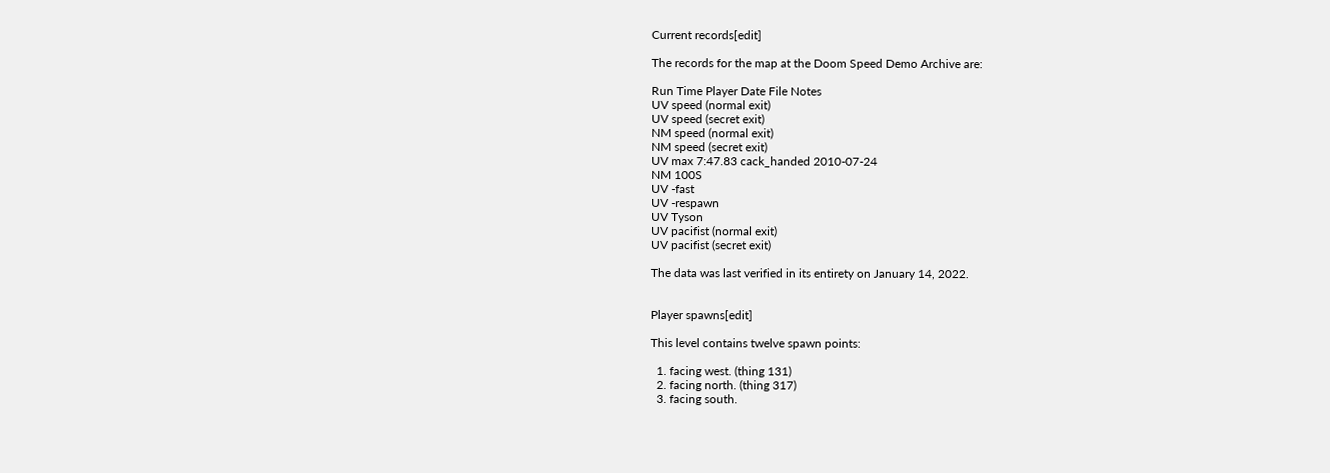Current records[edit]

The records for the map at the Doom Speed Demo Archive are:

Run Time Player Date File Notes
UV speed (normal exit)
UV speed (secret exit)
NM speed (normal exit)
NM speed (secret exit)
UV max 7:47.83 cack_handed 2010-07-24
NM 100S
UV -fast
UV -respawn
UV Tyson
UV pacifist (normal exit)
UV pacifist (secret exit)

The data was last verified in its entirety on January 14, 2022.


Player spawns[edit]

This level contains twelve spawn points:

  1. facing west. (thing 131)
  2. facing north. (thing 317)
  3. facing south.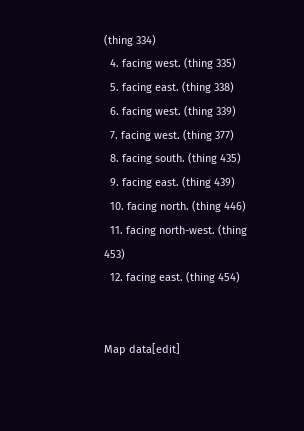(thing 334)
  4. facing west. (thing 335)
  5. facing east. (thing 338)
  6. facing west. (thing 339)
  7. facing west. (thing 377)
  8. facing south. (thing 435)
  9. facing east. (thing 439)
  10. facing north. (thing 446)
  11. facing north-west. (thing 453)
  12. facing east. (thing 454)


Map data[edit]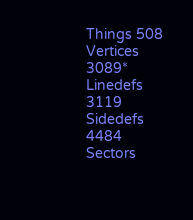Things 508
Vertices 3089*
Linedefs 3119
Sidedefs 4484
Sectors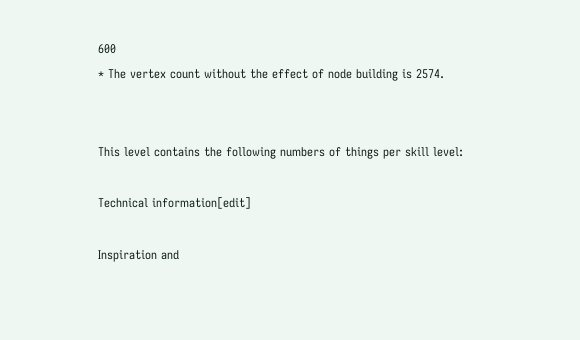600
* The vertex count without the effect of node building is 2574.


This level contains the following numbers of things per skill level:

Technical information[edit]

Inspiration and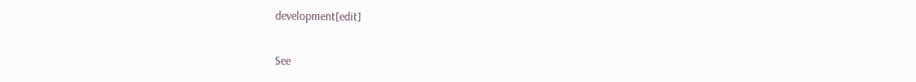development[edit]


See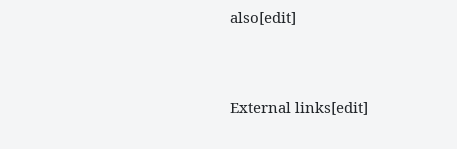also[edit]


External links[edit]